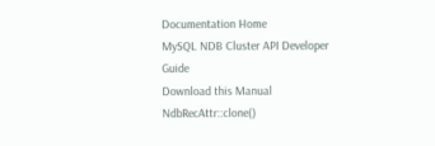Documentation Home
MySQL NDB Cluster API Developer Guide
Download this Manual NdbRecAttr::clone()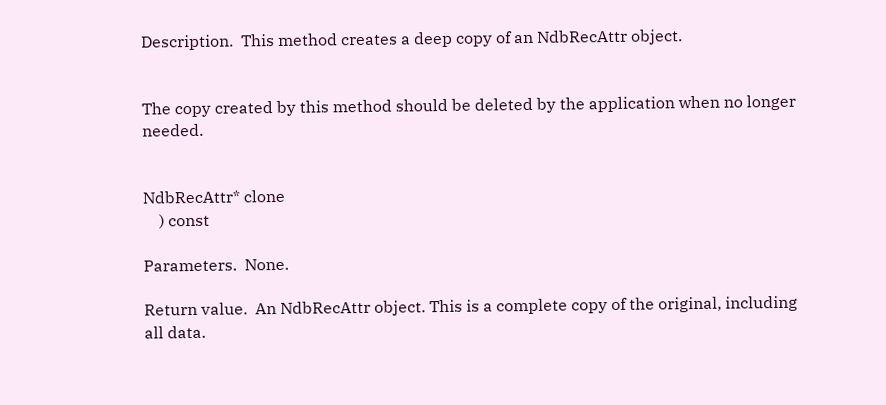Description.  This method creates a deep copy of an NdbRecAttr object.


The copy created by this method should be deleted by the application when no longer needed.


NdbRecAttr* clone
    ) const

Parameters.  None.

Return value.  An NdbRecAttr object. This is a complete copy of the original, including all data.